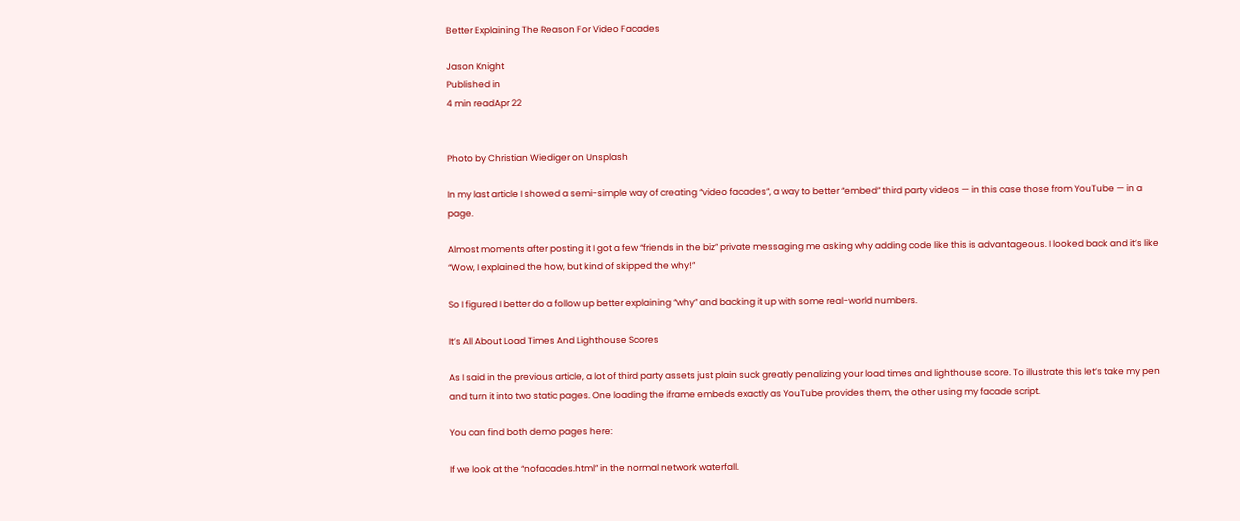Better Explaining The Reason For Video Facades

Jason Knight
Published in
4 min readApr 22


Photo by Christian Wiediger on Unsplash

In my last article I showed a semi-simple way of creating “video facades”, a way to better “embed” third party videos — in this case those from YouTube — in a page.

Almost moments after posting it I got a few “friends in the biz” private messaging me asking why adding code like this is advantageous. I looked back and it’s like “Wow, I explained the how, but kind of skipped the why!”

So I figured I better do a follow up better explaining “why” and backing it up with some real-world numbers.

It’s All About Load Times And Lighthouse Scores

As I said in the previous article, a lot of third party assets just plain suck greatly penalizing your load times and lighthouse score. To illustrate this let’s take my pen and turn it into two static pages. One loading the iframe embeds exactly as YouTube provides them, the other using my facade script.

You can find both demo pages here:

If we look at the “nofacades.html” in the normal network waterfall.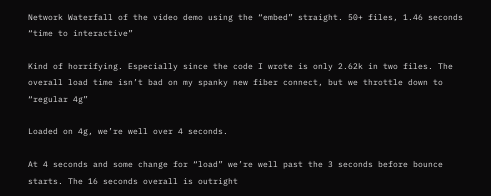Network Waterfall of the video demo using the “embed” straight. 50+ files, 1.46 seconds “time to interactive”

Kind of horrifying. Especially since the code I wrote is only 2.62k in two files. The overall load time isn’t bad on my spanky new fiber connect, but we throttle down to “regular 4g”

Loaded on 4g, we’re well over 4 seconds.

At 4 seconds and some change for “load” we’re well past the 3 seconds before bounce starts. The 16 seconds overall is outright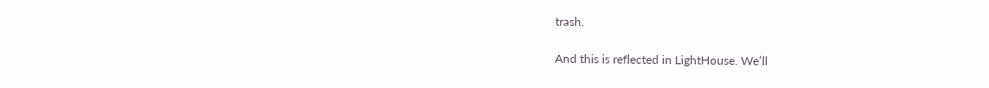trash.

And this is reflected in LightHouse. We’ll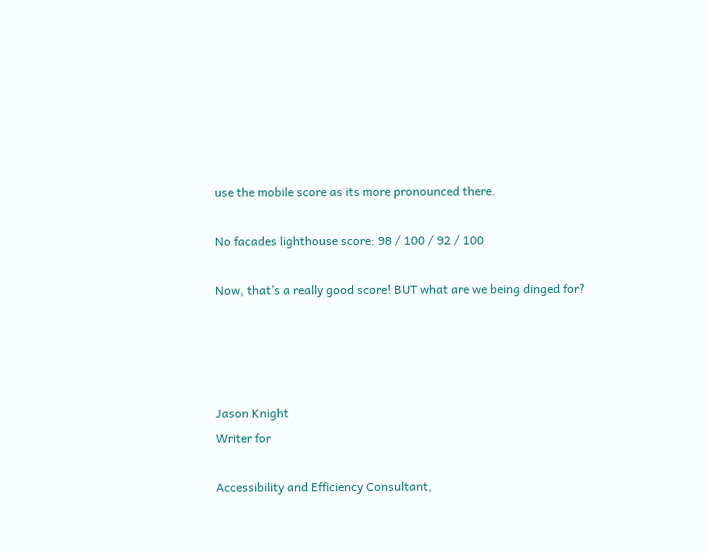use the mobile score as its more pronounced there.

No facades lighthouse score: 98 / 100 / 92 / 100

Now, that’s a really good score! BUT what are we being dinged for?




Jason Knight
Writer for

Accessibility and Efficiency Consultant,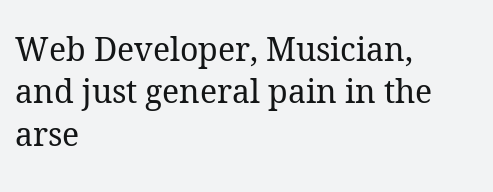Web Developer, Musician, and just general pain in the arse